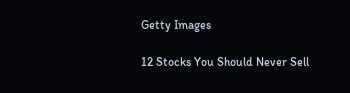Getty Images

12 Stocks You Should Never Sell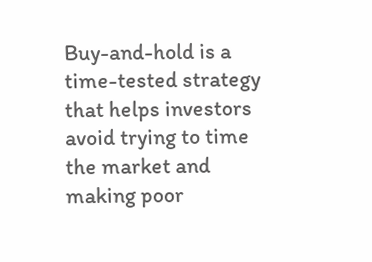Buy-and-hold is a time-tested strategy that helps investors avoid trying to time the market and making poor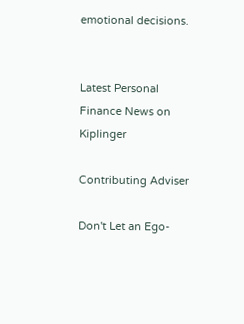emotional decisions.


Latest Personal Finance News on Kiplinger

Contributing Adviser

Don't Let an Ego-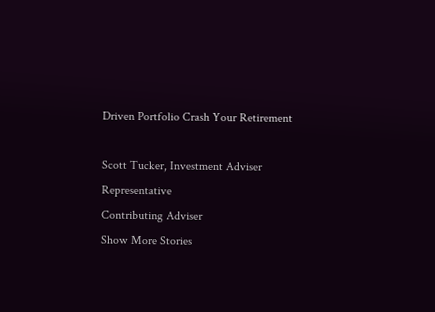Driven Portfolio Crash Your Retirement

Scott Tucker, Investment Adviser Representative
Contributing Adviser
Show More Stories